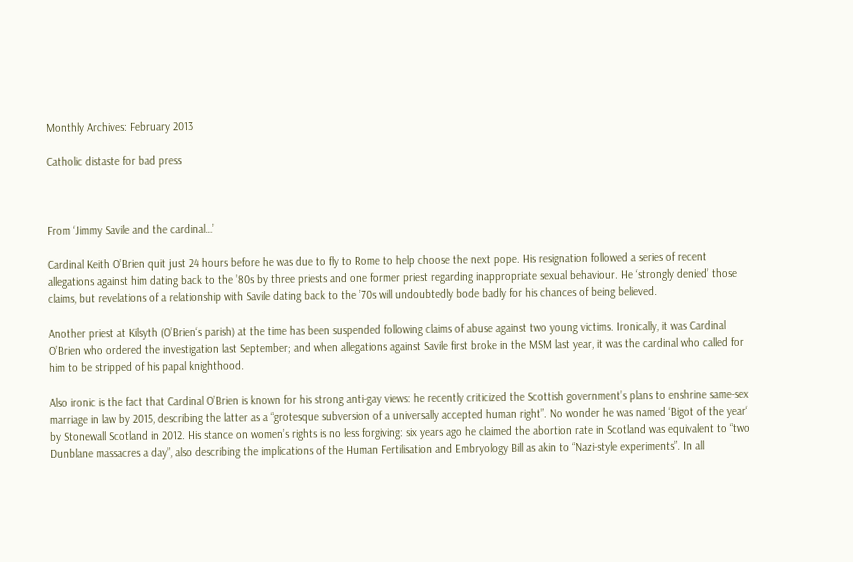Monthly Archives: February 2013

Catholic distaste for bad press



From ‘Jimmy Savile and the cardinal…’

Cardinal Keith O’Brien quit just 24 hours before he was due to fly to Rome to help choose the next pope. His resignation followed a series of recent allegations against him dating back to the ’80s by three priests and one former priest regarding inappropriate sexual behaviour. He ‘strongly denied’ those claims, but revelations of a relationship with Savile dating back to the ’70s will undoubtedly bode badly for his chances of being believed.

Another priest at Kilsyth (O’Brien‘s parish) at the time has been suspended following claims of abuse against two young victims. Ironically, it was Cardinal O’Brien who ordered the investigation last September; and when allegations against Savile first broke in the MSM last year, it was the cardinal who called for him to be stripped of his papal knighthood.

Also ironic is the fact that Cardinal O’Brien is known for his strong anti-gay views: he recently criticized the Scottish government’s plans to enshrine same-sex marriage in law by 2015, describing the latter as a “grotesque subversion of a universally accepted human right”. No wonder he was named ‘Bigot of the year‘ by Stonewall Scotland in 2012. His stance on women’s rights is no less forgiving: six years ago he claimed the abortion rate in Scotland was equivalent to “two Dunblane massacres a day”, also describing the implications of the Human Fertilisation and Embryology Bill as akin to “Nazi-style experiments”. In all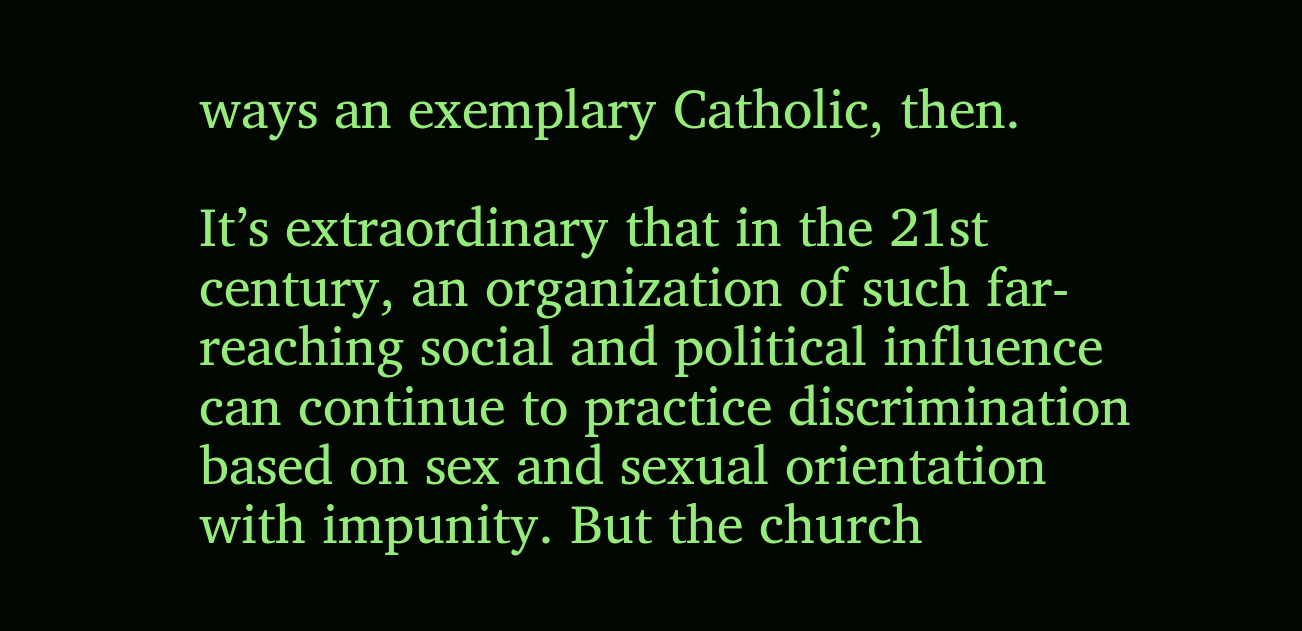ways an exemplary Catholic, then.

It’s extraordinary that in the 21st century, an organization of such far-reaching social and political influence can continue to practice discrimination based on sex and sexual orientation with impunity. But the church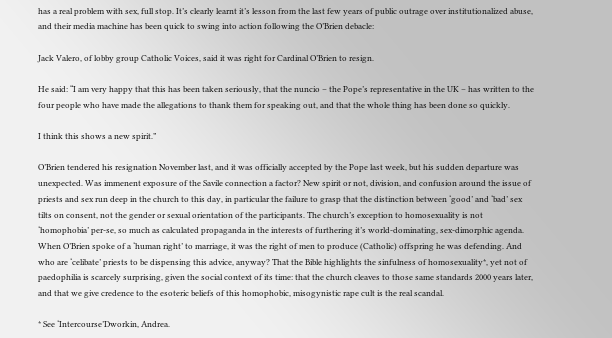has a real problem with sex, full stop. It’s clearly learnt it’s lesson from the last few years of public outrage over institutionalized abuse, and their media machine has been quick to swing into action following the O’Brien debacle:

Jack Valero, of lobby group Catholic Voices, said it was right for Cardinal O’Brien to resign.

He said: “I am very happy that this has been taken seriously, that the nuncio – the Pope’s representative in the UK – has written to the four people who have made the allegations to thank them for speaking out, and that the whole thing has been done so quickly.

I think this shows a new spirit.”

O’Brien tendered his resignation November last, and it was officially accepted by the Pope last week, but his sudden departure was unexpected. Was immenent exposure of the Savile connection a factor? New spirit or not, division, and confusion around the issue of priests and sex run deep in the church to this day, in particular the failure to grasp that the distinction between ‘good’ and ‘bad’ sex tilts on consent, not the gender or sexual orientation of the participants. The church’s exception to homosexuality is not ‘homophobia’ per-se, so much as calculated propaganda in the interests of furthering it’s world-dominating, sex-dimorphic agenda. When O’Brien spoke of a ‘human right’ to marriage, it was the right of men to produce (Catholic) offspring he was defending. And who are ‘celibate’ priests to be dispensing this advice, anyway? That the Bible highlights the sinfulness of homosexuality*, yet not of paedophilia is scarcely surprising, given the social context of its time: that the church cleaves to those same standards 2000 years later, and that we give credence to the esoteric beliefs of this homophobic, misogynistic rape cult is the real scandal.

* See ‘Intercourse’Dworkin, Andrea.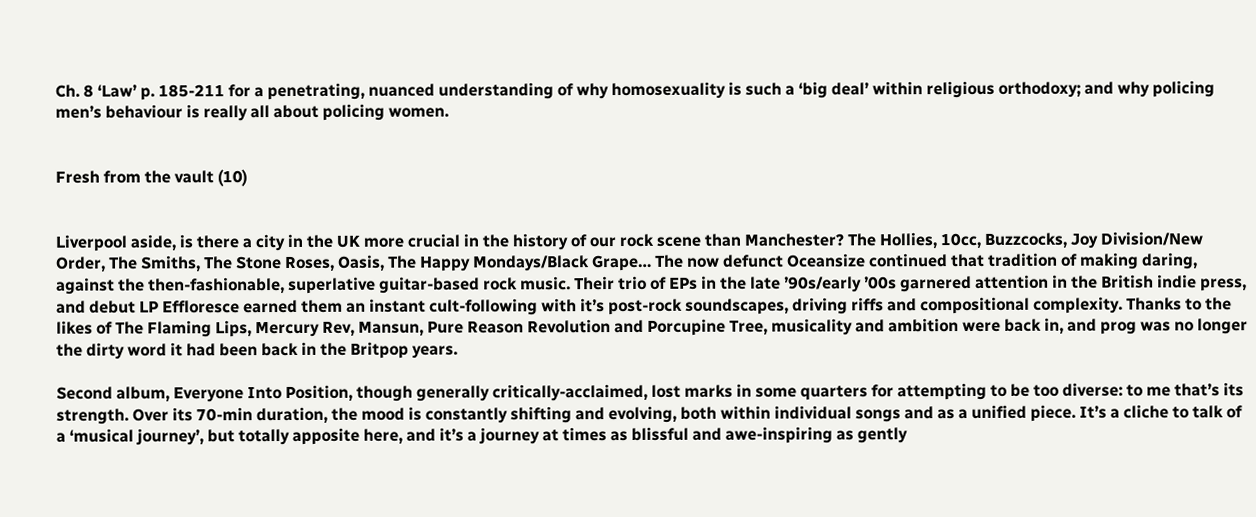Ch. 8 ‘Law’ p. 185-211 for a penetrating, nuanced understanding of why homosexuality is such a ‘big deal’ within religious orthodoxy; and why policing men’s behaviour is really all about policing women.


Fresh from the vault (10)


Liverpool aside, is there a city in the UK more crucial in the history of our rock scene than Manchester? The Hollies, 10cc, Buzzcocks, Joy Division/New Order, The Smiths, The Stone Roses, Oasis, The Happy Mondays/Black Grape… The now defunct Oceansize continued that tradition of making daring, against the then-fashionable, superlative guitar-based rock music. Their trio of EPs in the late ’90s/early ’00s garnered attention in the British indie press, and debut LP Effloresce earned them an instant cult-following with it’s post-rock soundscapes, driving riffs and compositional complexity. Thanks to the likes of The Flaming Lips, Mercury Rev, Mansun, Pure Reason Revolution and Porcupine Tree, musicality and ambition were back in, and prog was no longer the dirty word it had been back in the Britpop years.

Second album, Everyone Into Position, though generally critically-acclaimed, lost marks in some quarters for attempting to be too diverse: to me that’s its strength. Over its 70-min duration, the mood is constantly shifting and evolving, both within individual songs and as a unified piece. It’s a cliche to talk of a ‘musical journey’, but totally apposite here, and it’s a journey at times as blissful and awe-inspiring as gently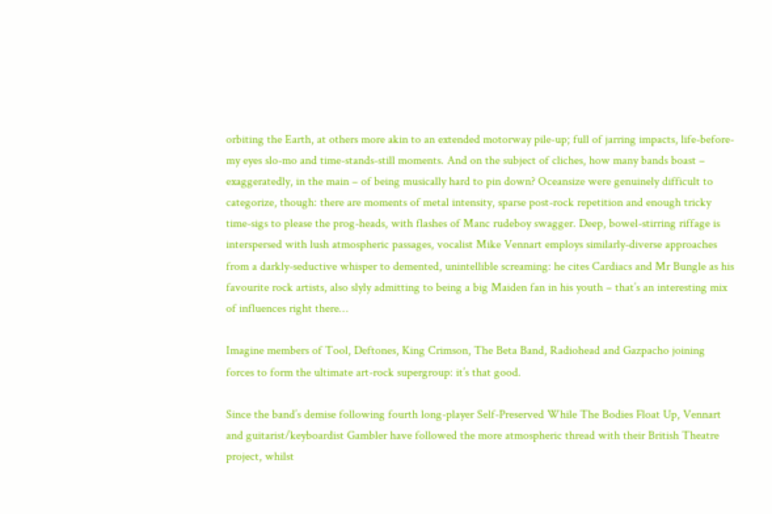orbiting the Earth, at others more akin to an extended motorway pile-up; full of jarring impacts, life-before-my eyes slo-mo and time-stands-still moments. And on the subject of cliches, how many bands boast – exaggeratedly, in the main – of being musically hard to pin down? Oceansize were genuinely difficult to categorize, though: there are moments of metal intensity, sparse post-rock repetition and enough tricky time-sigs to please the prog-heads, with flashes of Manc rudeboy swagger. Deep, bowel-stirring riffage is interspersed with lush atmospheric passages, vocalist Mike Vennart employs similarly-diverse approaches from a darkly-seductive whisper to demented, unintellible screaming: he cites Cardiacs and Mr Bungle as his favourite rock artists, also slyly admitting to being a big Maiden fan in his youth – that’s an interesting mix of influences right there…

Imagine members of Tool, Deftones, King Crimson, The Beta Band, Radiohead and Gazpacho joining forces to form the ultimate art-rock supergroup: it’s that good.

Since the band’s demise following fourth long-player Self-Preserved While The Bodies Float Up, Vennart and guitarist/keyboardist Gambler have followed the more atmospheric thread with their British Theatre project, whilst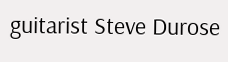guitarist Steve Durose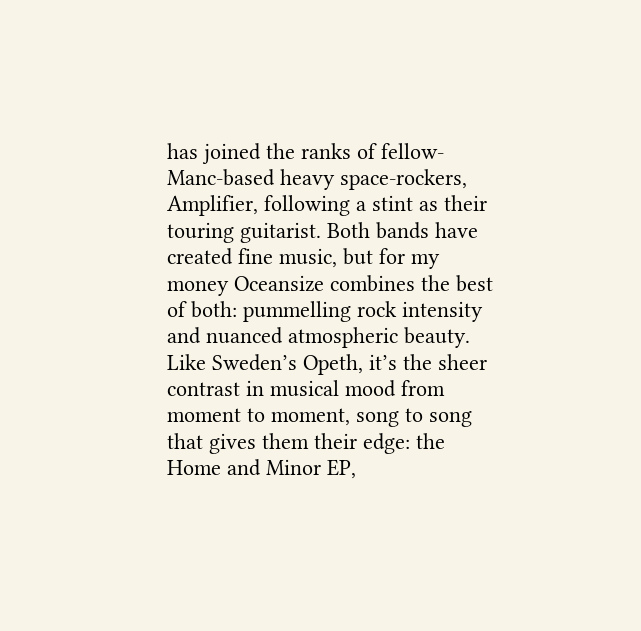has joined the ranks of fellow-Manc-based heavy space-rockers, Amplifier, following a stint as their touring guitarist. Both bands have created fine music, but for my money Oceansize combines the best of both: pummelling rock intensity and nuanced atmospheric beauty. Like Sweden’s Opeth, it’s the sheer contrast in musical mood from moment to moment, song to song that gives them their edge: the Home and Minor EP,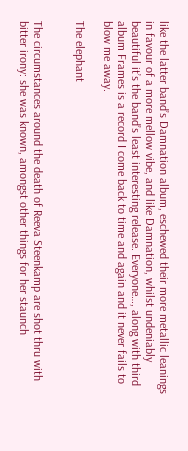like the latter band’s Damnation album, eschewed their more metallic leanings in favour of a more mellow vibe, and like Damnation, whilst undeniably beautiful it’s the band’s least interesting release. Everyone…, along with third album Frames is a record I come back to time and again and it never fails to blow me away.

The elephant


The circumstances around the death of Reeva Steenkamp are shot thru with bitter irony: she was known, amongst other things for her staunch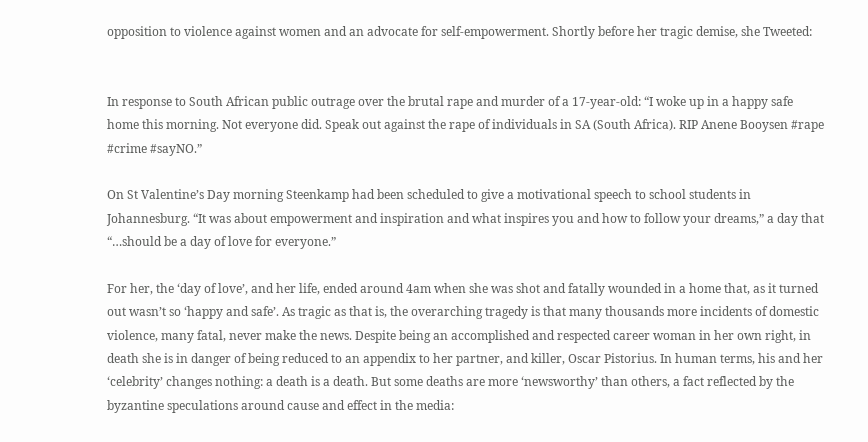opposition to violence against women and an advocate for self-empowerment. Shortly before her tragic demise, she Tweeted:


In response to South African public outrage over the brutal rape and murder of a 17-year-old: “I woke up in a happy safe home this morning. Not everyone did. Speak out against the rape of individuals in SA (South Africa). RIP Anene Booysen #rape #crime #sayNO.”

On St Valentine’s Day morning Steenkamp had been scheduled to give a motivational speech to school students in Johannesburg. “It was about empowerment and inspiration and what inspires you and how to follow your dreams,” a day that “…should be a day of love for everyone.”

For her, the ‘day of love’, and her life, ended around 4am when she was shot and fatally wounded in a home that, as it turned out wasn’t so ‘happy and safe’. As tragic as that is, the overarching tragedy is that many thousands more incidents of domestic violence, many fatal, never make the news. Despite being an accomplished and respected career woman in her own right, in death she is in danger of being reduced to an appendix to her partner, and killer, Oscar Pistorius. In human terms, his and her ‘celebrity’ changes nothing: a death is a death. But some deaths are more ‘newsworthy’ than others, a fact reflected by the byzantine speculations around cause and effect in the media: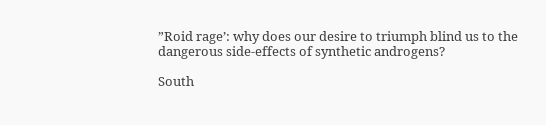”Roid rage’: why does our desire to triumph blind us to the dangerous side-effects of synthetic androgens?

South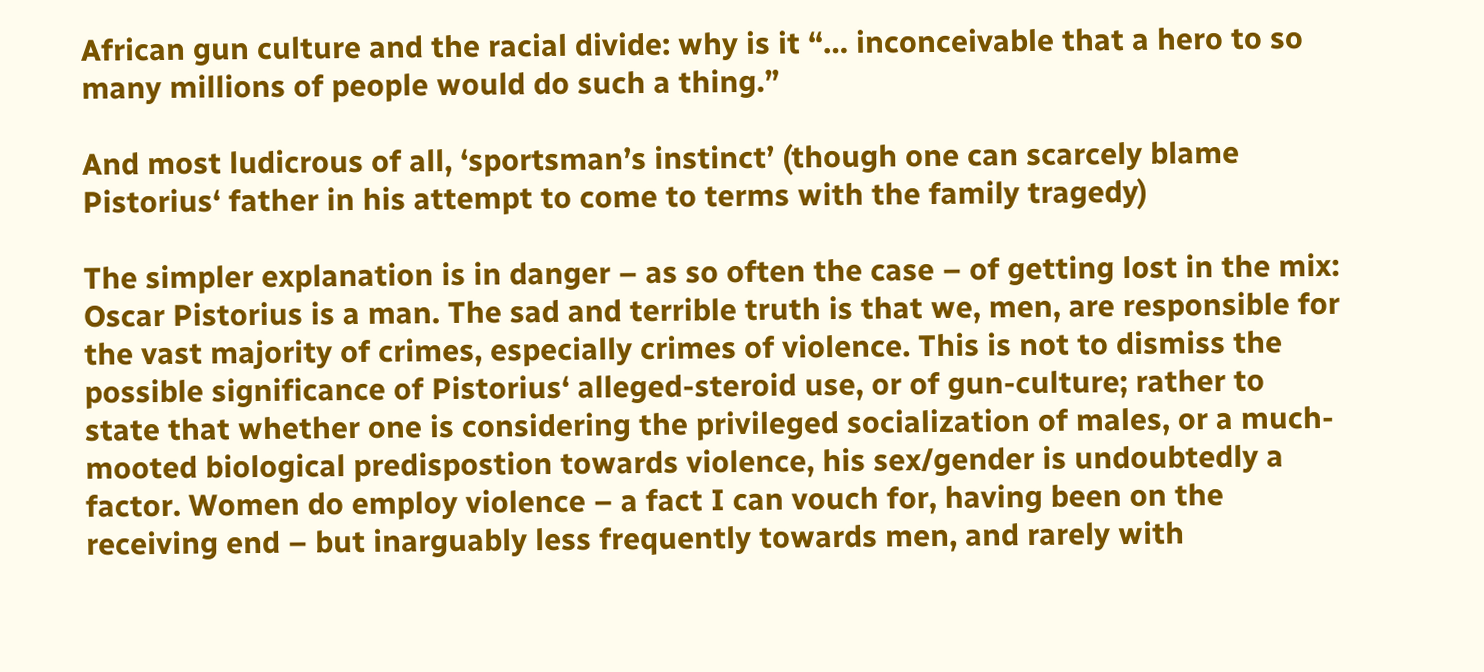African gun culture and the racial divide: why is it “… inconceivable that a hero to so many millions of people would do such a thing.”

And most ludicrous of all, ‘sportsman’s instinct’ (though one can scarcely blame Pistorius‘ father in his attempt to come to terms with the family tragedy)

The simpler explanation is in danger – as so often the case – of getting lost in the mix: Oscar Pistorius is a man. The sad and terrible truth is that we, men, are responsible for the vast majority of crimes, especially crimes of violence. This is not to dismiss the possible significance of Pistorius‘ alleged-steroid use, or of gun-culture; rather to state that whether one is considering the privileged socialization of males, or a much-mooted biological predispostion towards violence, his sex/gender is undoubtedly a factor. Women do employ violence – a fact I can vouch for, having been on the receiving end – but inarguably less frequently towards men, and rarely with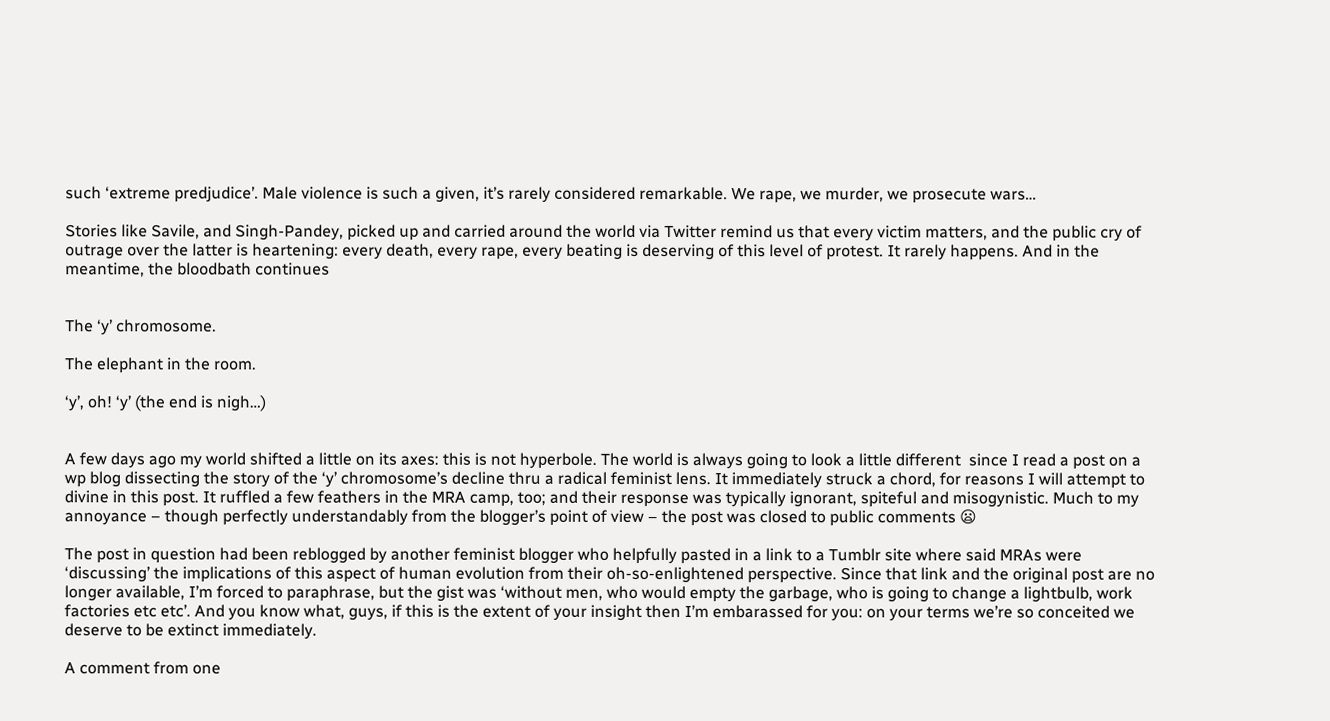such ‘extreme predjudice’. Male violence is such a given, it’s rarely considered remarkable. We rape, we murder, we prosecute wars…

Stories like Savile, and Singh-Pandey, picked up and carried around the world via Twitter remind us that every victim matters, and the public cry of outrage over the latter is heartening: every death, every rape, every beating is deserving of this level of protest. It rarely happens. And in the meantime, the bloodbath continues


The ‘y’ chromosome.

The elephant in the room.

‘y’, oh! ‘y’ (the end is nigh…)


A few days ago my world shifted a little on its axes: this is not hyperbole. The world is always going to look a little different  since I read a post on a wp blog dissecting the story of the ‘y’ chromosome’s decline thru a radical feminist lens. It immediately struck a chord, for reasons I will attempt to divine in this post. It ruffled a few feathers in the MRA camp, too; and their response was typically ignorant, spiteful and misogynistic. Much to my annoyance – though perfectly understandably from the blogger’s point of view – the post was closed to public comments 😦

The post in question had been reblogged by another feminist blogger who helpfully pasted in a link to a Tumblr site where said MRAs were ‘discussing’ the implications of this aspect of human evolution from their oh-so-enlightened perspective. Since that link and the original post are no longer available, I’m forced to paraphrase, but the gist was ‘without men, who would empty the garbage, who is going to change a lightbulb, work factories etc etc’. And you know what, guys, if this is the extent of your insight then I’m embarassed for you: on your terms we’re so conceited we deserve to be extinct immediately.

A comment from one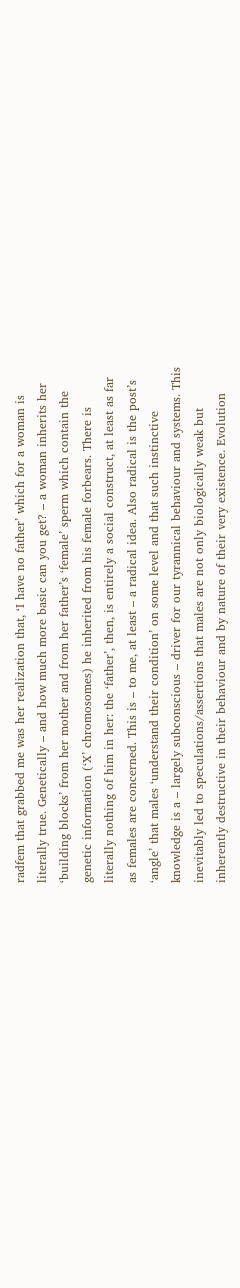radfem that grabbed me was her realization that, ‘I have no father’ which for a woman is literally true. Genetically – and how much more basic can you get? – a woman inherits her ‘building blocks’ from her mother and from her father’s ‘female’ sperm which contain the genetic information (‘X’ chromosomes) he inherited from his female forbears. There is literally nothing of him in her: the ‘father’, then, is entirely a social construct, at least as far as females are concerned. This is – to me, at least – a radical idea. Also radical is the post’s ‘angle’ that males ‘understand their condition’ on some level and that such instinctive knowledge is a – largely subconscious – driver for our tyrannical behaviour and systems. This inevitably led to speculations/assertions that males are not only biologically weak but inherently destructive in their behaviour and by nature of their very existence. Evolution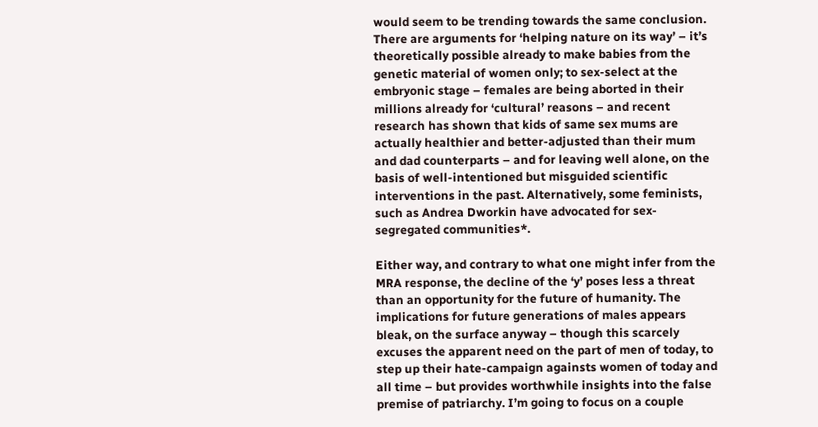would seem to be trending towards the same conclusion. There are arguments for ‘helping nature on its way’ – it’s theoretically possible already to make babies from the genetic material of women only; to sex-select at the embryonic stage – females are being aborted in their millions already for ‘cultural’ reasons – and recent research has shown that kids of same sex mums are actually healthier and better-adjusted than their mum and dad counterparts – and for leaving well alone, on the basis of well-intentioned but misguided scientific interventions in the past. Alternatively, some feminists, such as Andrea Dworkin have advocated for sex-segregated communities*.

Either way, and contrary to what one might infer from the MRA response, the decline of the ‘y’ poses less a threat than an opportunity for the future of humanity. The implications for future generations of males appears bleak, on the surface anyway – though this scarcely excuses the apparent need on the part of men of today, to step up their hate-campaign againsts women of today and all time – but provides worthwhile insights into the false premise of patriarchy. I’m going to focus on a couple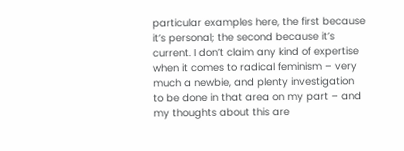particular examples here, the first because it’s personal; the second because it’s current. I don’t claim any kind of expertise when it comes to radical feminism – very much a newbie, and plenty investigation to be done in that area on my part – and my thoughts about this are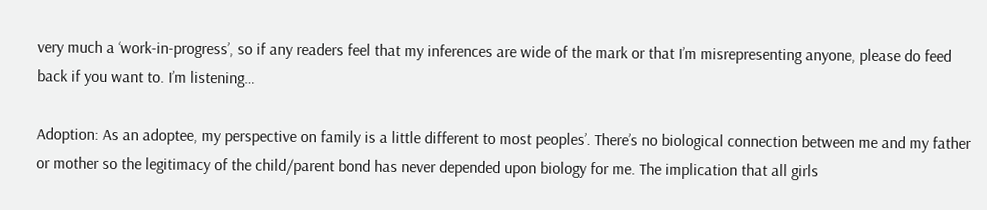very much a ‘work-in-progress’, so if any readers feel that my inferences are wide of the mark or that I’m misrepresenting anyone, please do feed back if you want to. I’m listening…

Adoption: As an adoptee, my perspective on family is a little different to most peoples’. There’s no biological connection between me and my father or mother so the legitimacy of the child/parent bond has never depended upon biology for me. The implication that all girls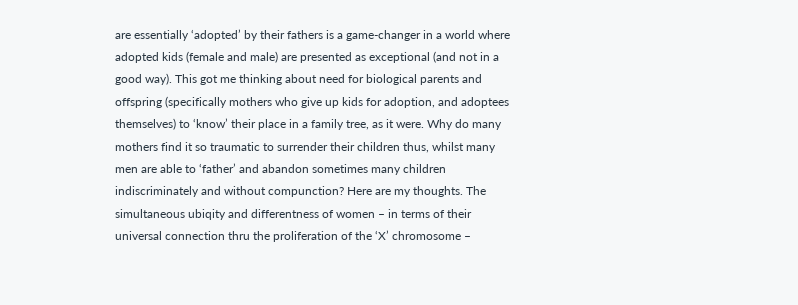are essentially ‘adopted’ by their fathers is a game-changer in a world where adopted kids (female and male) are presented as exceptional (and not in a good way). This got me thinking about need for biological parents and offspring (specifically mothers who give up kids for adoption, and adoptees themselves) to ‘know’ their place in a family tree, as it were. Why do many mothers find it so traumatic to surrender their children thus, whilst many men are able to ‘father’ and abandon sometimes many children indiscriminately and without compunction? Here are my thoughts. The simultaneous ubiqity and differentness of women – in terms of their universal connection thru the proliferation of the ‘X’ chromosome –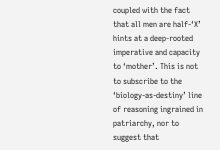coupled with the fact that all men are half-‘X’ hints at a deep-rooted imperative and capacity to ‘mother’. This is not to subscribe to the ‘biology-as-destiny’ line of reasoning ingrained in patriarchy, nor to suggest that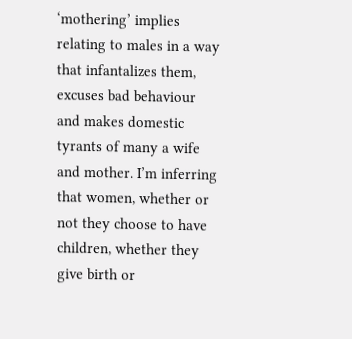‘mothering’ implies relating to males in a way that infantalizes them, excuses bad behaviour and makes domestic tyrants of many a wife and mother. I’m inferring that women, whether or not they choose to have children, whether they give birth or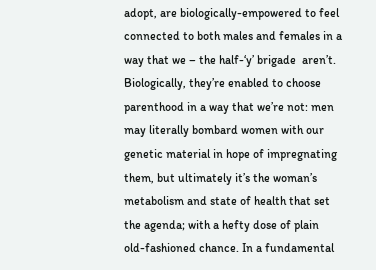adopt, are biologically-empowered to feel connected to both males and females in a way that we – the half-‘y’ brigade  aren’t. Biologically, they’re enabled to choose parenthood in a way that we’re not: men may literally bombard women with our genetic material in hope of impregnating them, but ultimately it’s the woman’s metabolism and state of health that set the agenda; with a hefty dose of plain old-fashioned chance. In a fundamental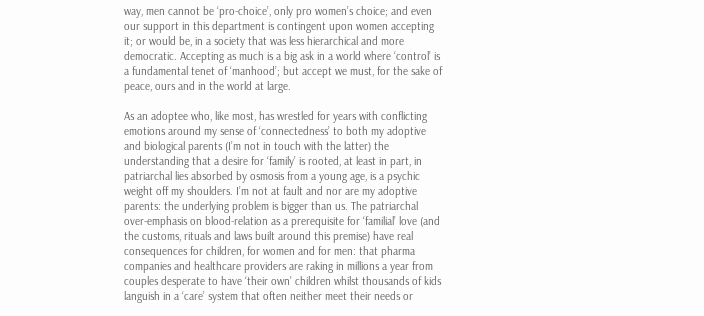way, men cannot be ‘pro-choice’, only pro women’s choice; and even our support in this department is contingent upon women accepting it; or would be, in a society that was less hierarchical and more democratic. Accepting as much is a big ask in a world where ‘control’ is a fundamental tenet of ‘manhood’; but accept we must, for the sake of peace, ours and in the world at large.

As an adoptee who, like most, has wrestled for years with conflicting emotions around my sense of ‘connectedness’ to both my adoptive and biological parents (I’m not in touch with the latter) the understanding that a desire for ‘family’ is rooted, at least in part, in patriarchal lies absorbed by osmosis from a young age, is a psychic weight off my shoulders. I’m not at fault and nor are my adoptive parents: the underlying problem is bigger than us. The patriarchal over-emphasis on blood-relation as a prerequisite for ‘familial’ love (and the customs, rituals and laws built around this premise) have real consequences for children, for women and for men: that pharma companies and healthcare providers are raking in millions a year from couples desperate to have ‘their own’ children whilst thousands of kids languish in a ‘care’ system that often neither meet their needs or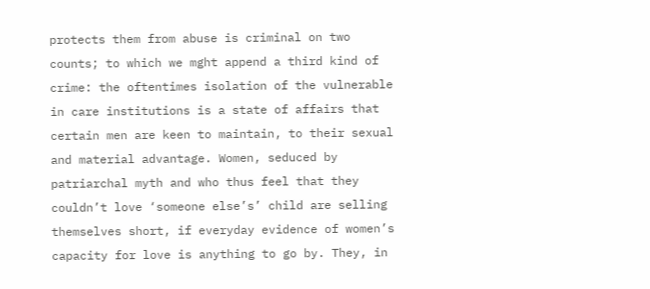protects them from abuse is criminal on two counts; to which we mght append a third kind of crime: the oftentimes isolation of the vulnerable in care institutions is a state of affairs that certain men are keen to maintain, to their sexual and material advantage. Women, seduced by patriarchal myth and who thus feel that they couldn’t love ‘someone else’s’ child are selling themselves short, if everyday evidence of women’s capacity for love is anything to go by. They, in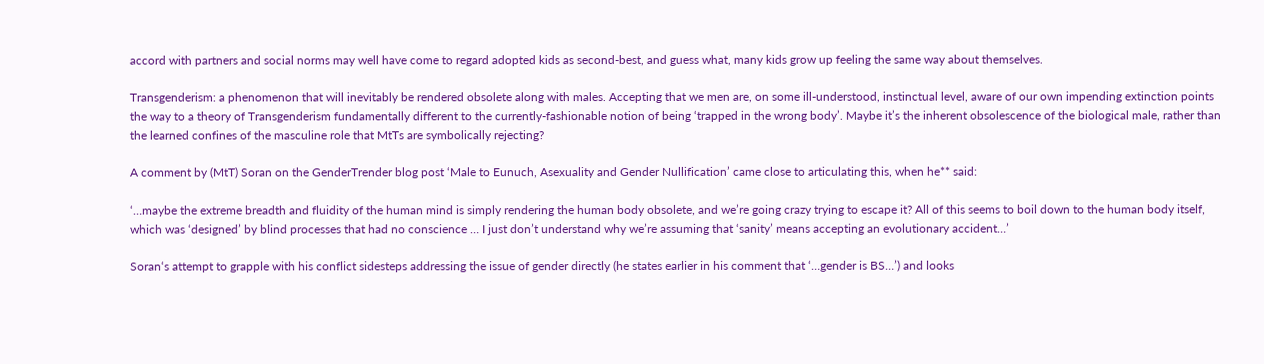accord with partners and social norms may well have come to regard adopted kids as second-best, and guess what, many kids grow up feeling the same way about themselves.

Transgenderism: a phenomenon that will inevitably be rendered obsolete along with males. Accepting that we men are, on some ill-understood, instinctual level, aware of our own impending extinction points the way to a theory of Transgenderism fundamentally different to the currently-fashionable notion of being ‘trapped in the wrong body’. Maybe it’s the inherent obsolescence of the biological male, rather than the learned confines of the masculine role that MtTs are symbolically rejecting?

A comment by (MtT) Soran on the GenderTrender blog post ‘Male to Eunuch, Asexuality and Gender Nullification’ came close to articulating this, when he** said:

‘…maybe the extreme breadth and fluidity of the human mind is simply rendering the human body obsolete, and we’re going crazy trying to escape it? All of this seems to boil down to the human body itself, which was ‘designed’ by blind processes that had no conscience … I just don’t understand why we’re assuming that ‘sanity’ means accepting an evolutionary accident…’

Soran‘s attempt to grapple with his conflict sidesteps addressing the issue of gender directly (he states earlier in his comment that ‘…gender is BS…’) and looks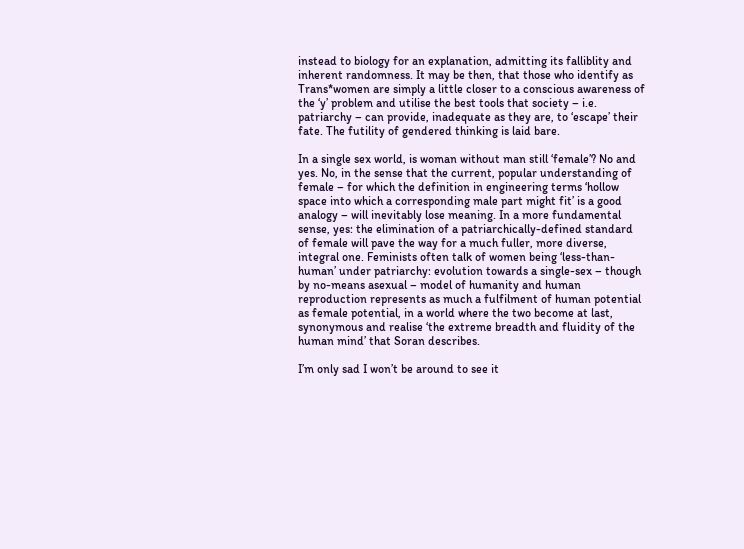instead to biology for an explanation, admitting its falliblity and inherent randomness. It may be then, that those who identify as Trans*women are simply a little closer to a conscious awareness of the ‘y’ problem and utilise the best tools that society – i.e. patriarchy – can provide, inadequate as they are, to ‘escape’ their fate. The futility of gendered thinking is laid bare.

In a single sex world, is woman without man still ‘female’? No and yes. No, in the sense that the current, popular understanding of female – for which the definition in engineering terms ‘hollow space into which a corresponding male part might fit’ is a good analogy – will inevitably lose meaning. In a more fundamental sense, yes: the elimination of a patriarchically-defined standard of female will pave the way for a much fuller, more diverse, integral one. Feminists often talk of women being ‘less-than-human’ under patriarchy: evolution towards a single-sex – though by no-means asexual – model of humanity and human reproduction represents as much a fulfilment of human potential as female potential, in a world where the two become at last, synonymous and realise ‘the extreme breadth and fluidity of the human mind’ that Soran describes.

I’m only sad I won’t be around to see it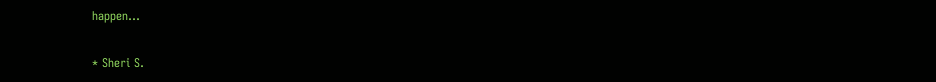happen…

* Sheri S.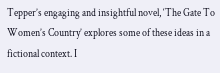Tepper’s engaging and insightful novel, ‘The Gate To Women’s Country’ explores some of these ideas in a fictional context. I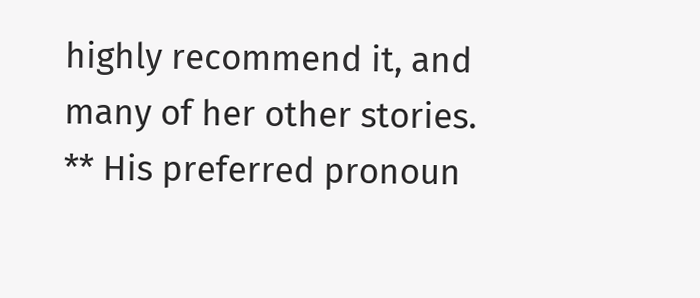highly recommend it, and many of her other stories.
** His preferred pronoun